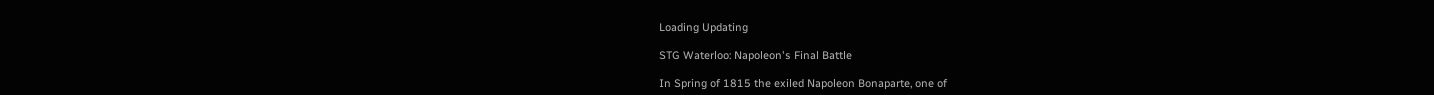Loading Updating

STG Waterloo: Napoleon's Final Battle

In Spring of 1815 the exiled Napoleon Bonaparte, one of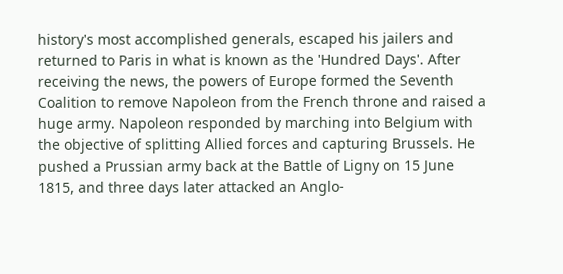history's most accomplished generals, escaped his jailers and returned to Paris in what is known as the 'Hundred Days'. After receiving the news, the powers of Europe formed the Seventh Coalition to remove Napoleon from the French throne and raised a huge army. Napoleon responded by marching into Belgium with the objective of splitting Allied forces and capturing Brussels. He pushed a Prussian army back at the Battle of Ligny on 15 June 1815, and three days later attacked an Anglo-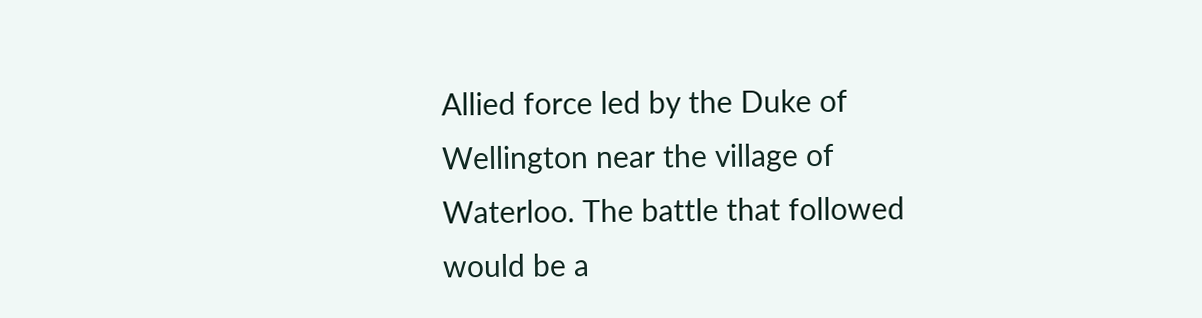Allied force led by the Duke of Wellington near the village of Waterloo. The battle that followed would be a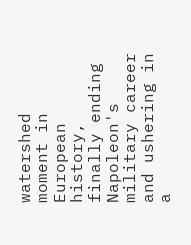watershed moment in European history, finally ending Napoleon's military career and ushering in a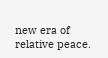new era of relative peace.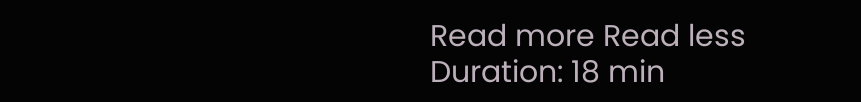Read more Read less Duration: 18 min